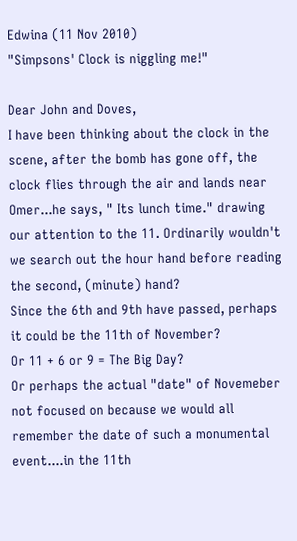Edwina (11 Nov 2010)
"Simpsons' Clock is niggling me!"

Dear John and Doves,
I have been thinking about the clock in the scene, after the bomb has gone off, the clock flies through the air and lands near Omer...he says, " Its lunch time." drawing our attention to the 11. Ordinarily wouldn't we search out the hour hand before reading the second, (minute) hand?
Since the 6th and 9th have passed, perhaps it could be the 11th of November?
Or 11 + 6 or 9 = The Big Day?
Or perhaps the actual "date" of Novemeber not focused on because we would all remember the date of such a monumental event....in the 11th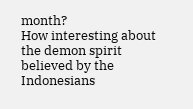month?
How interesting about the demon spirit believed by the Indonesians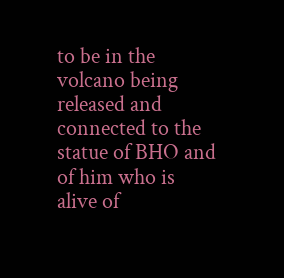to be in the volcano being released and connected to the statue of BHO and of him who is alive of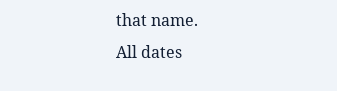that name.
All dates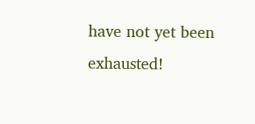have not yet been exhausted!